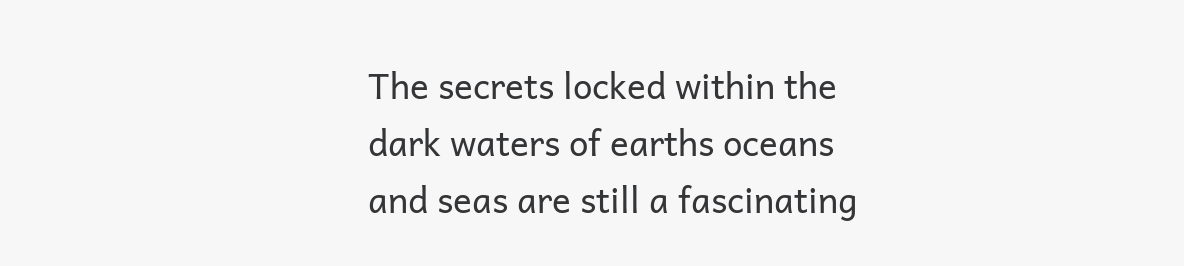The secrets locked within the dark waters of earths oceans and seas are still a fascinating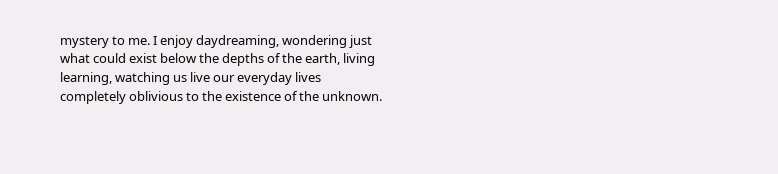mystery to me. I enjoy daydreaming, wondering just what could exist below the depths of the earth, living learning, watching us live our everyday lives completely oblivious to the existence of the unknown.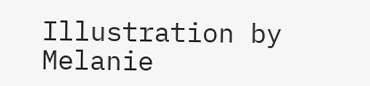Illustration by Melanie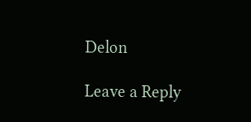Delon

Leave a Reply